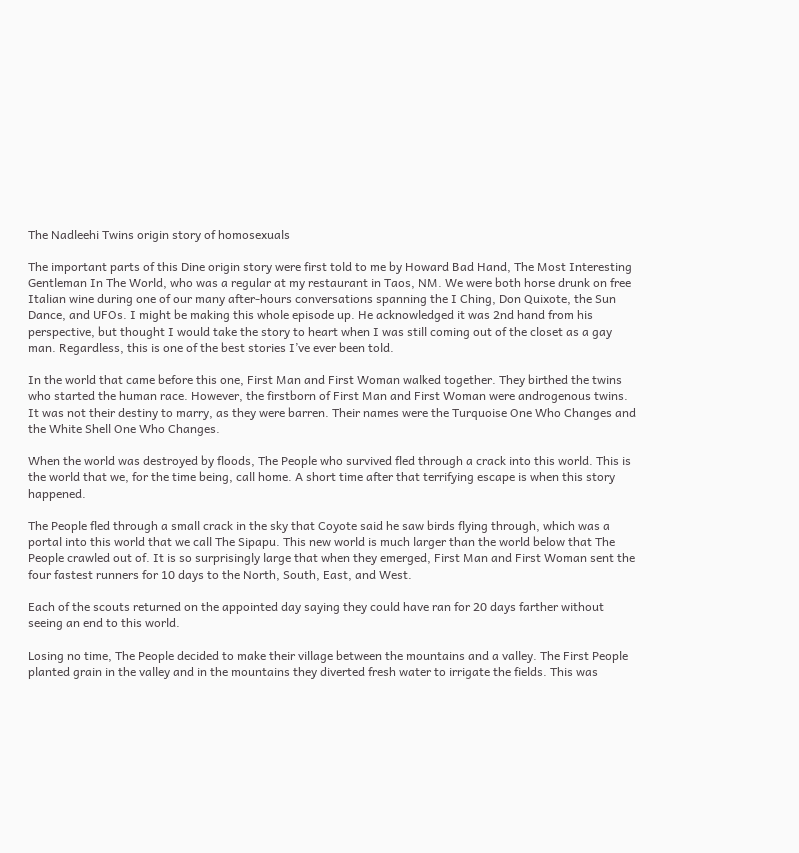The Nadleehi Twins origin story of homosexuals

The important parts of this Dine origin story were first told to me by Howard Bad Hand, The Most Interesting Gentleman In The World, who was a regular at my restaurant in Taos, NM. We were both horse drunk on free Italian wine during one of our many after-hours conversations spanning the I Ching, Don Quixote, the Sun Dance, and UFOs. I might be making this whole episode up. He acknowledged it was 2nd hand from his perspective, but thought I would take the story to heart when I was still coming out of the closet as a gay man. Regardless, this is one of the best stories I’ve ever been told.

In the world that came before this one, First Man and First Woman walked together. They birthed the twins who started the human race. However, the firstborn of First Man and First Woman were androgenous twins. It was not their destiny to marry, as they were barren. Their names were the Turquoise One Who Changes and the White Shell One Who Changes.

When the world was destroyed by floods, The People who survived fled through a crack into this world. This is the world that we, for the time being, call home. A short time after that terrifying escape is when this story happened.

The People fled through a small crack in the sky that Coyote said he saw birds flying through, which was a portal into this world that we call The Sipapu. This new world is much larger than the world below that The People crawled out of. It is so surprisingly large that when they emerged, First Man and First Woman sent the four fastest runners for 10 days to the North, South, East, and West.

Each of the scouts returned on the appointed day saying they could have ran for 20 days farther without seeing an end to this world.

Losing no time, The People decided to make their village between the mountains and a valley. The First People planted grain in the valley and in the mountains they diverted fresh water to irrigate the fields. This was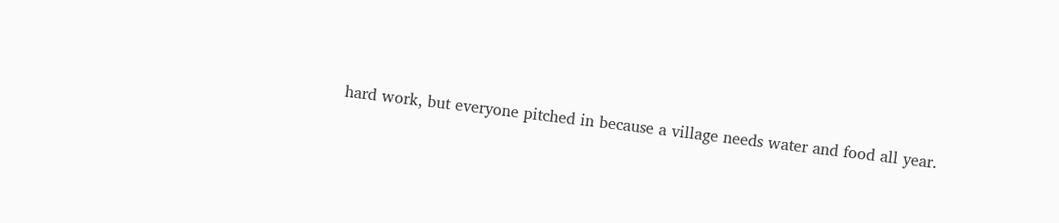hard work, but everyone pitched in because a village needs water and food all year.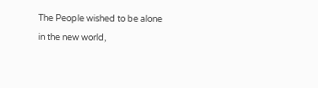The People wished to be alone in the new world,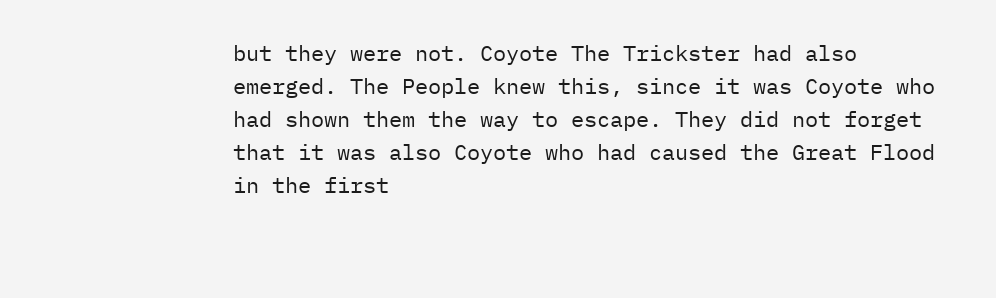but they were not. Coyote The Trickster had also emerged. The People knew this, since it was Coyote who had shown them the way to escape. They did not forget that it was also Coyote who had caused the Great Flood in the first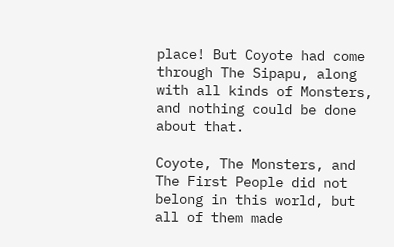place! But Coyote had come through The Sipapu, along with all kinds of Monsters, and nothing could be done about that.

Coyote, The Monsters, and The First People did not belong in this world, but all of them made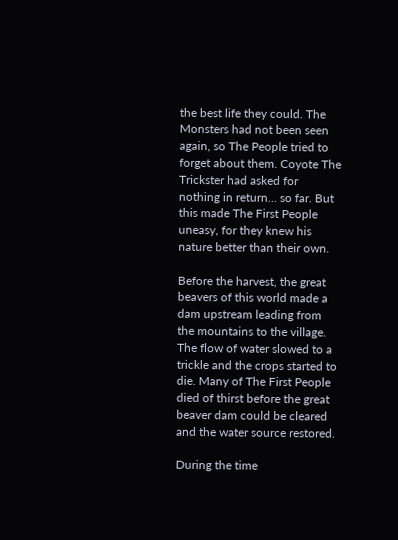the best life they could. The Monsters had not been seen again, so The People tried to forget about them. Coyote The Trickster had asked for nothing in return… so far. But this made The First People uneasy, for they knew his nature better than their own.

Before the harvest, the great beavers of this world made a dam upstream leading from the mountains to the village. The flow of water slowed to a trickle and the crops started to die. Many of The First People died of thirst before the great beaver dam could be cleared and the water source restored.

During the time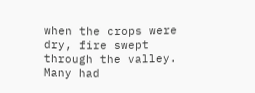when the crops were dry, fire swept through the valley. Many had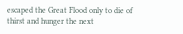escaped the Great Flood only to die of thirst and hunger the next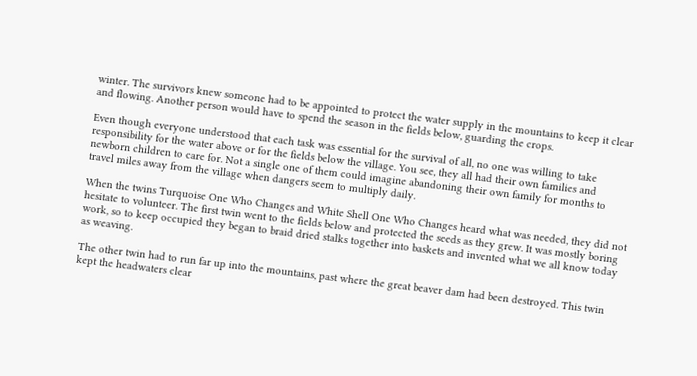winter. The survivors knew someone had to be appointed to protect the water supply in the mountains to keep it clear and flowing. Another person would have to spend the season in the fields below, guarding the crops.

Even though everyone understood that each task was essential for the survival of all, no one was willing to take responsibility for the water above or for the fields below the village. You see, they all had their own families and newborn children to care for. Not a single one of them could imagine abandoning their own family for months to travel miles away from the village when dangers seem to multiply daily.

When the twins Turquoise One Who Changes and White Shell One Who Changes heard what was needed, they did not hesitate to volunteer. The first twin went to the fields below and protected the seeds as they grew. It was mostly boring work, so to keep occupied they began to braid dried stalks together into baskets and invented what we all know today as weaving.

The other twin had to run far up into the mountains, past where the great beaver dam had been destroyed. This twin kept the headwaters clear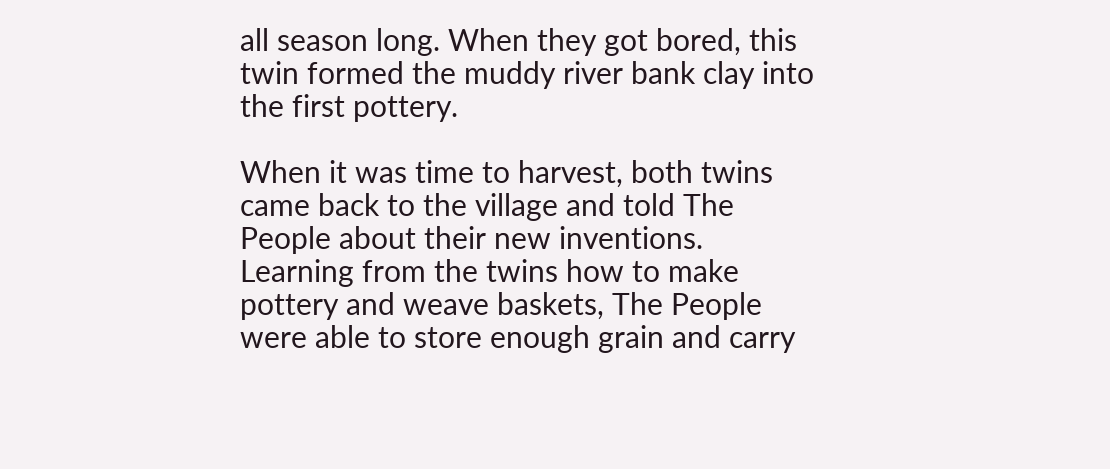all season long. When they got bored, this twin formed the muddy river bank clay into the first pottery.

When it was time to harvest, both twins came back to the village and told The People about their new inventions. Learning from the twins how to make pottery and weave baskets, The People were able to store enough grain and carry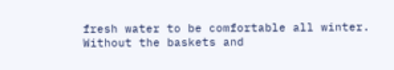fresh water to be comfortable all winter. Without the baskets and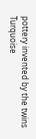pottery invented by the twins Turquoise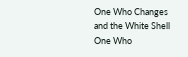One Who Changes and the White Shell One Who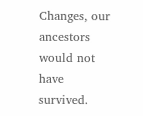Changes, our ancestors would not have survived.